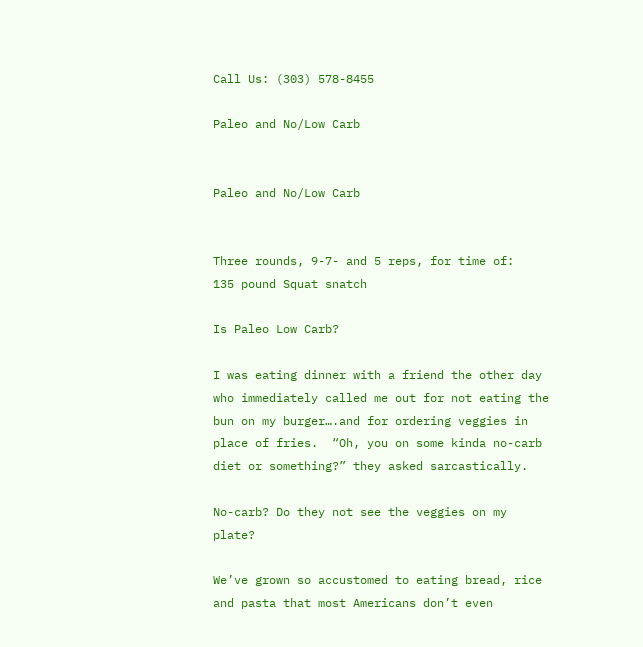Call Us: (303) 578-8455

Paleo and No/Low Carb


Paleo and No/Low Carb


Three rounds, 9-7- and 5 reps, for time of:
135 pound Squat snatch

Is Paleo Low Carb?

I was eating dinner with a friend the other day who immediately called me out for not eating the bun on my burger….and for ordering veggies in place of fries.  “Oh, you on some kinda no-carb diet or something?” they asked sarcastically.

No-carb? Do they not see the veggies on my plate?

We’ve grown so accustomed to eating bread, rice and pasta that most Americans don’t even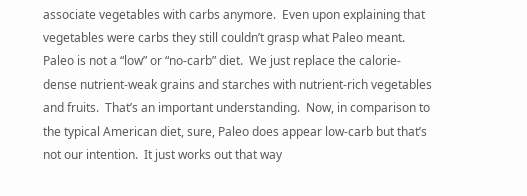associate vegetables with carbs anymore.  Even upon explaining that vegetables were carbs they still couldn’t grasp what Paleo meant.
Paleo is not a “low” or “no-carb” diet.  We just replace the calorie-dense nutrient-weak grains and starches with nutrient-rich vegetables and fruits.  That’s an important understanding.  Now, in comparison to the typical American diet, sure, Paleo does appear low-carb but that’s not our intention.  It just works out that way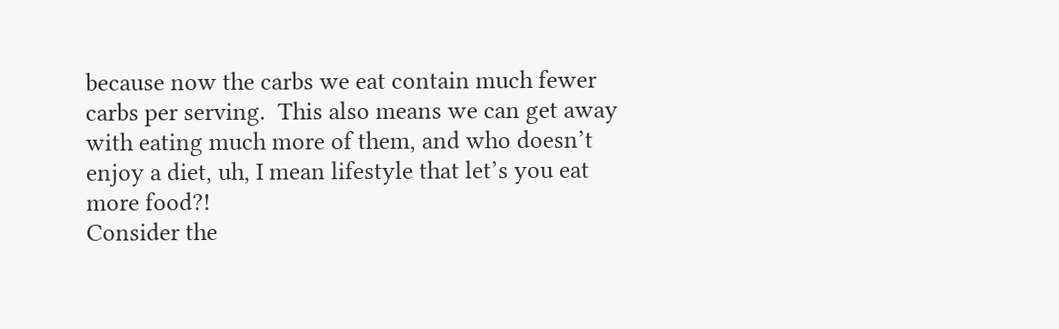because now the carbs we eat contain much fewer carbs per serving.  This also means we can get away with eating much more of them, and who doesn’t enjoy a diet, uh, I mean lifestyle that let’s you eat more food?!
Consider the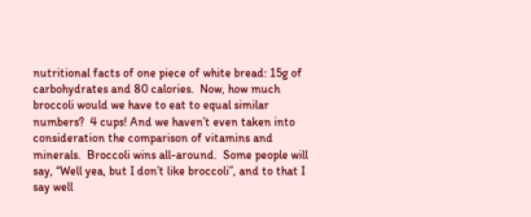nutritional facts of one piece of white bread: 15g of carbohydrates and 80 calories.  Now, how much broccoli would we have to eat to equal similar numbers?  4 cups! And we haven’t even taken into consideration the comparison of vitamins and minerals.  Broccoli wins all-around.  Some people will say, “Well yea, but I don’t like broccoli”, and to that I say well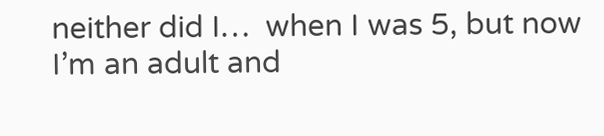neither did I…  when I was 5, but now I’m an adult and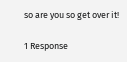so are you so get over it!

1 Response